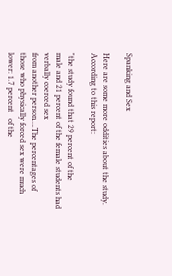Spanking and Sex

Here are some more oddities about the study.  According to this report:

"the study found that 29 percent of the
male and 21 percent of the female students had verbally coerced sex
from another person….The percentages of those who physically forced sex were much lower: 1.7 percent   of the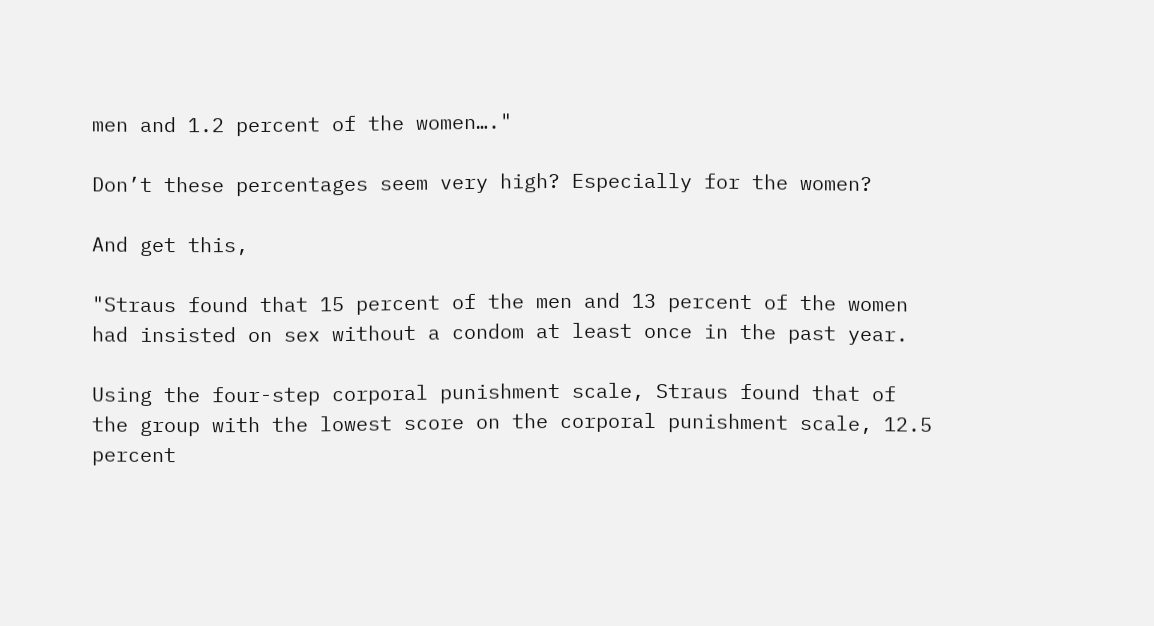men and 1.2 percent of the women…."

Don’t these percentages seem very high? Especially for the women?

And get this,

"Straus found that 15 percent of the men and 13 percent of the women
had insisted on sex without a condom at least once in the past year.

Using the four-step corporal punishment scale, Straus found that of
the group with the lowest score on the corporal punishment scale, 12.5
percent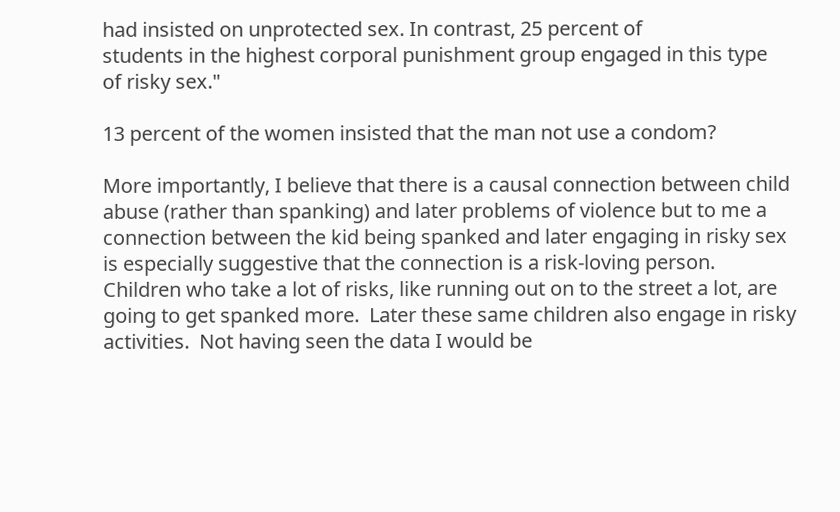had insisted on unprotected sex. In contrast, 25 percent of
students in the highest corporal punishment group engaged in this type
of risky sex."

13 percent of the women insisted that the man not use a condom?

More importantly, I believe that there is a causal connection between child abuse (rather than spanking) and later problems of violence but to me a connection between the kid being spanked and later engaging in risky sex is especially suggestive that the connection is a risk-loving person.  Children who take a lot of risks, like running out on to the street a lot, are going to get spanked more.  Later these same children also engage in risky activities.  Not having seen the data I would be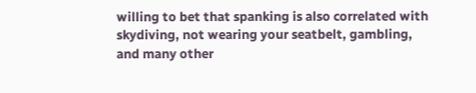willing to bet that spanking is also correlated with skydiving, not wearing your seatbelt, gambling, and many other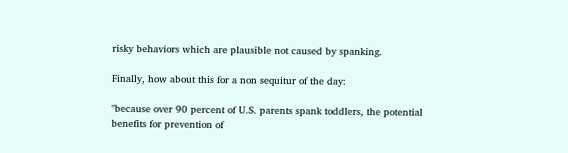risky behaviors which are plausible not caused by spanking.

Finally, how about this for a non sequitur of the day:

"because over 90 percent of U.S. parents spank toddlers, the potential
benefits for prevention of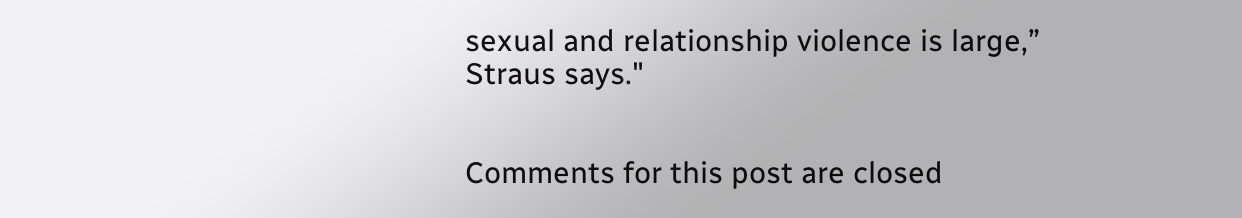sexual and relationship violence is large,”
Straus says."


Comments for this post are closed